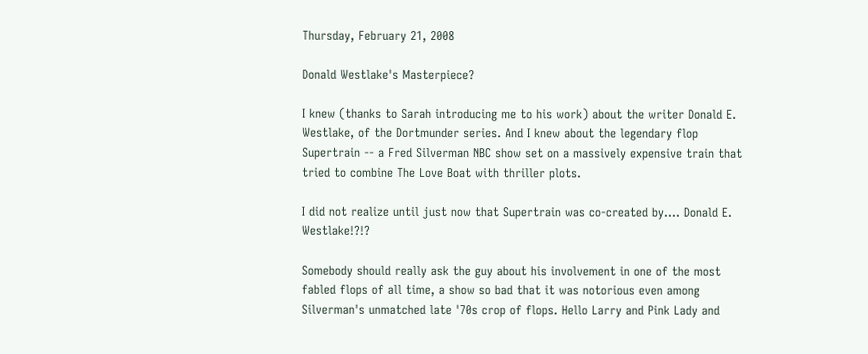Thursday, February 21, 2008

Donald Westlake's Masterpiece?

I knew (thanks to Sarah introducing me to his work) about the writer Donald E. Westlake, of the Dortmunder series. And I knew about the legendary flop Supertrain -- a Fred Silverman NBC show set on a massively expensive train that tried to combine The Love Boat with thriller plots.

I did not realize until just now that Supertrain was co-created by.... Donald E. Westlake!?!?

Somebody should really ask the guy about his involvement in one of the most fabled flops of all time, a show so bad that it was notorious even among Silverman's unmatched late '70s crop of flops. Hello Larry and Pink Lady and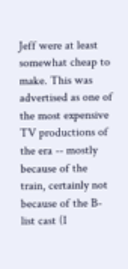Jeff were at least somewhat cheap to make. This was advertised as one of the most expensive TV productions of the era -- mostly because of the train, certainly not because of the B-list cast (I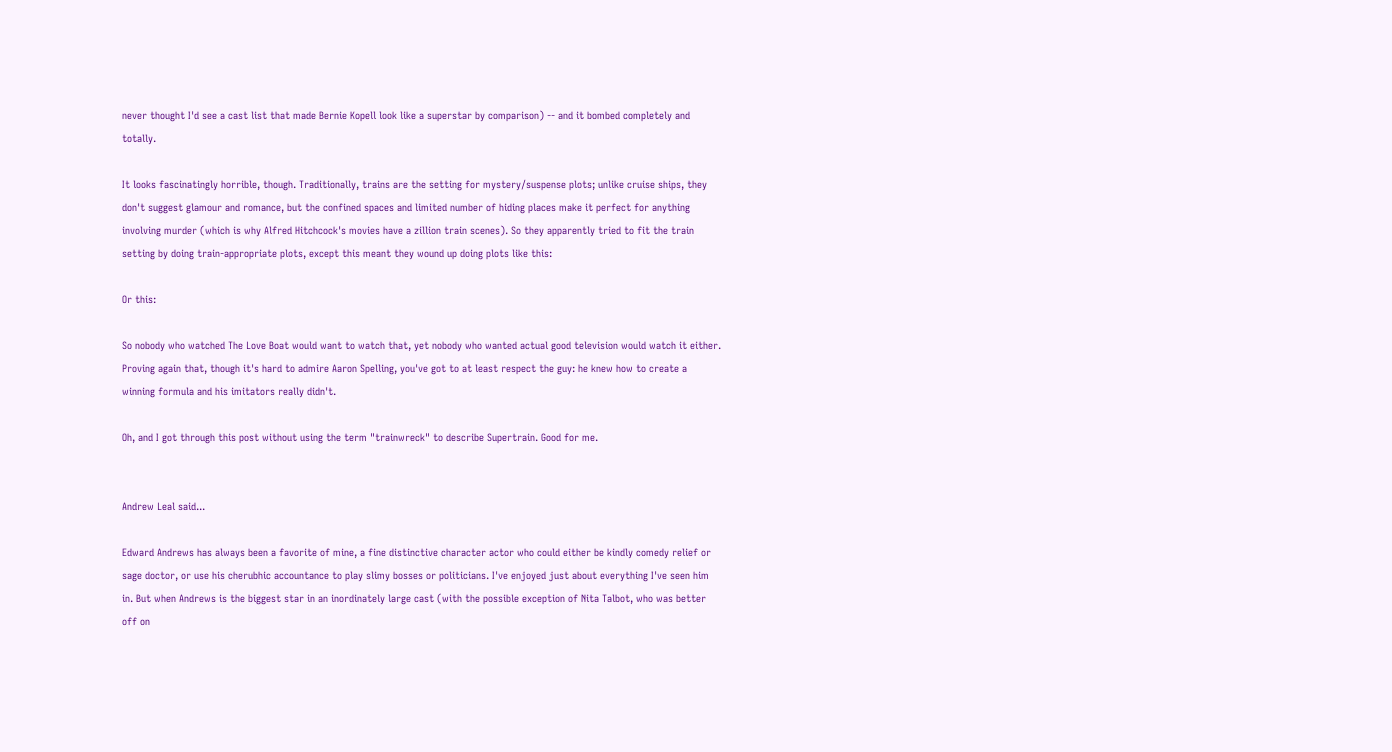never thought I'd see a cast list that made Bernie Kopell look like a superstar by comparison) -- and it bombed completely and totally.

It looks fascinatingly horrible, though. Traditionally, trains are the setting for mystery/suspense plots; unlike cruise ships, they don't suggest glamour and romance, but the confined spaces and limited number of hiding places make it perfect for anything involving murder (which is why Alfred Hitchcock's movies have a zillion train scenes). So they apparently tried to fit the train setting by doing train-appropriate plots, except this meant they wound up doing plots like this:

Or this:

So nobody who watched The Love Boat would want to watch that, yet nobody who wanted actual good television would watch it either. Proving again that, though it's hard to admire Aaron Spelling, you've got to at least respect the guy: he knew how to create a winning formula and his imitators really didn't.

Oh, and I got through this post without using the term "trainwreck" to describe Supertrain. Good for me.


Andrew Leal said...

Edward Andrews has always been a favorite of mine, a fine distinctive character actor who could either be kindly comedy relief or sage doctor, or use his cherubhic accountance to play slimy bosses or politicians. I've enjoyed just about everything I've seen him in. But when Andrews is the biggest star in an inordinately large cast (with the possible exception of Nita Talbot, who was better off on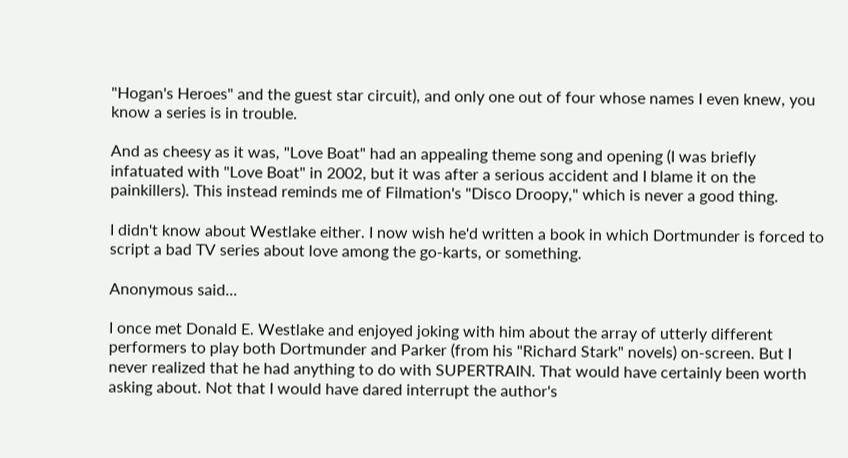"Hogan's Heroes" and the guest star circuit), and only one out of four whose names I even knew, you know a series is in trouble.

And as cheesy as it was, "Love Boat" had an appealing theme song and opening (I was briefly infatuated with "Love Boat" in 2002, but it was after a serious accident and I blame it on the painkillers). This instead reminds me of Filmation's "Disco Droopy," which is never a good thing.

I didn't know about Westlake either. I now wish he'd written a book in which Dortmunder is forced to script a bad TV series about love among the go-karts, or something.

Anonymous said...

I once met Donald E. Westlake and enjoyed joking with him about the array of utterly different performers to play both Dortmunder and Parker (from his "Richard Stark" novels) on-screen. But I never realized that he had anything to do with SUPERTRAIN. That would have certainly been worth asking about. Not that I would have dared interrupt the author's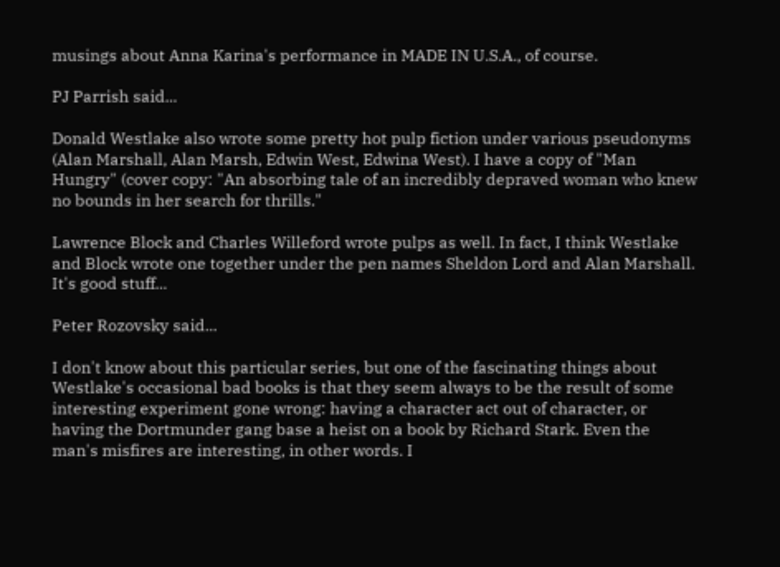musings about Anna Karina's performance in MADE IN U.S.A., of course.

PJ Parrish said...

Donald Westlake also wrote some pretty hot pulp fiction under various pseudonyms (Alan Marshall, Alan Marsh, Edwin West, Edwina West). I have a copy of "Man Hungry" (cover copy: "An absorbing tale of an incredibly depraved woman who knew no bounds in her search for thrills."

Lawrence Block and Charles Willeford wrote pulps as well. In fact, I think Westlake and Block wrote one together under the pen names Sheldon Lord and Alan Marshall. It's good stuff...

Peter Rozovsky said...

I don't know about this particular series, but one of the fascinating things about Westlake's occasional bad books is that they seem always to be the result of some interesting experiment gone wrong: having a character act out of character, or having the Dortmunder gang base a heist on a book by Richard Stark. Even the man's misfires are interesting, in other words. I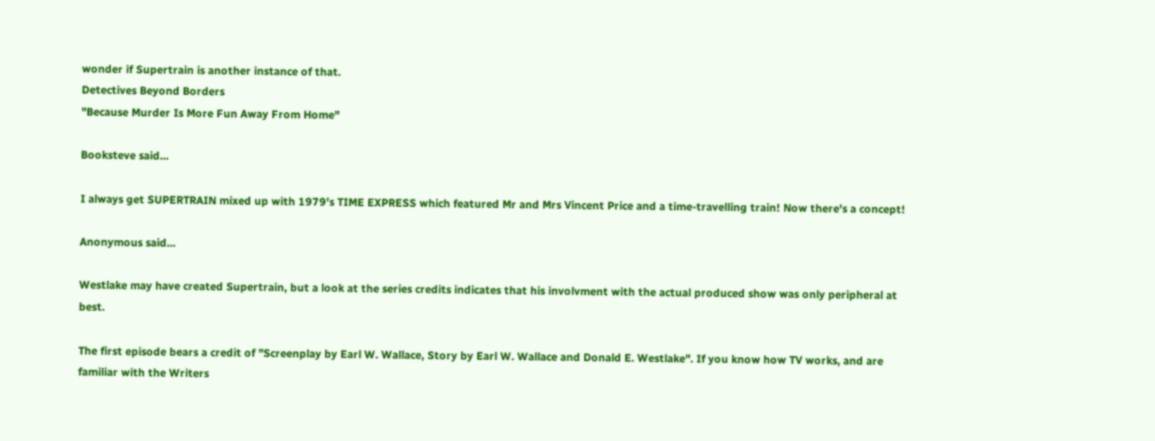wonder if Supertrain is another instance of that.
Detectives Beyond Borders
"Because Murder Is More Fun Away From Home"

Booksteve said...

I always get SUPERTRAIN mixed up with 1979's TIME EXPRESS which featured Mr and Mrs Vincent Price and a time-travelling train! Now there's a concept!

Anonymous said...

Westlake may have created Supertrain, but a look at the series credits indicates that his involvment with the actual produced show was only peripheral at best.

The first episode bears a credit of "Screenplay by Earl W. Wallace, Story by Earl W. Wallace and Donald E. Westlake". If you know how TV works, and are familiar with the Writers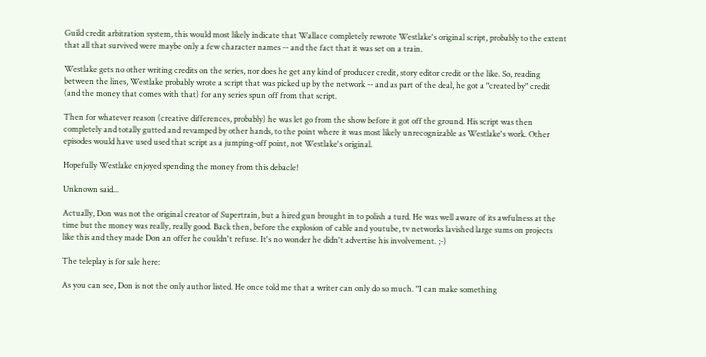Guild credit arbitration system, this would most likely indicate that Wallace completely rewrote Westlake's original script, probably to the extent that all that survived were maybe only a few character names -- and the fact that it was set on a train.

Westlake gets no other writing credits on the series, nor does he get any kind of producer credit, story editor credit or the like. So, reading between the lines, Westlake probably wrote a script that was picked up by the network -- and as part of the deal, he got a "created by" credit (and the money that comes with that) for any series spun off from that script.

Then for whatever reason (creative differences, probably) he was let go from the show before it got off the ground. His script was then completely and totally gutted and revamped by other hands, to the point where it was most likely unrecognizable as Westlake's work. Other episodes would have used used that script as a jumping-off point, not Westlake's original.

Hopefully Westlake enjoyed spending the money from this debacle!

Unknown said...

Actually, Don was not the original creator of Supertrain, but a hired gun brought in to polish a turd. He was well aware of its awfulness at the time but the money was really, really good. Back then, before the explosion of cable and youtube, tv networks lavished large sums on projects like this and they made Don an offer he couldn't refuse. It's no wonder he didn't advertise his involvement. ;-)

The teleplay is for sale here:

As you can see, Don is not the only author listed. He once told me that a writer can only do so much. "I can make something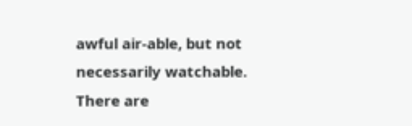awful air-able, but not necessarily watchable. There are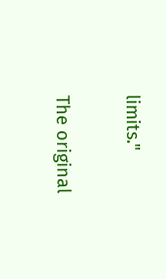limits."

The original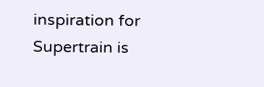inspiration for Supertrain is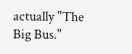actually "The Big Bus."